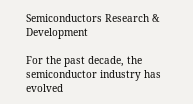Semiconductors Research & Development

For the past decade, the semiconductor industry has evolved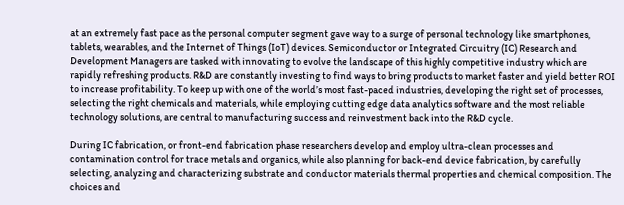at an extremely fast pace as the personal computer segment gave way to a surge of personal technology like smartphones, tablets, wearables, and the Internet of Things (IoT) devices. Semiconductor or Integrated Circuitry (IC) Research and Development Managers are tasked with innovating to evolve the landscape of this highly competitive industry which are rapidly refreshing products. R&D are constantly investing to find ways to bring products to market faster and yield better ROI to increase profitability. To keep up with one of the world’s most fast-paced industries, developing the right set of processes, selecting the right chemicals and materials, while employing cutting edge data analytics software and the most reliable technology solutions, are central to manufacturing success and reinvestment back into the R&D cycle.

During IC fabrication, or front-end fabrication phase researchers develop and employ ultra-clean processes and contamination control for trace metals and organics, while also planning for back-end device fabrication, by carefully selecting, analyzing and characterizing substrate and conductor materials thermal properties and chemical composition. The choices and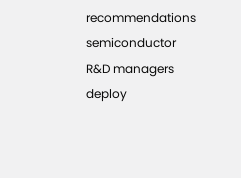recommendations semiconductor R&D managers deploy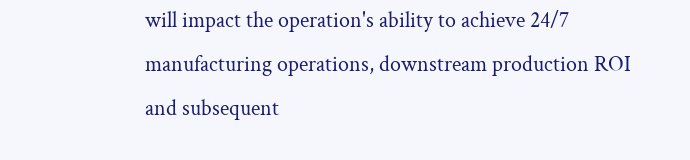will impact the operation's ability to achieve 24/7 manufacturing operations, downstream production ROI and subsequent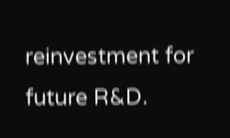reinvestment for future R&D.